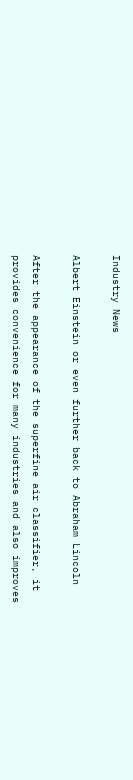Industry News

Albert Einstein or even further back to Abraham Lincoln

After the appearance of the superfine air classifier, it provides convenience for many industries and also improves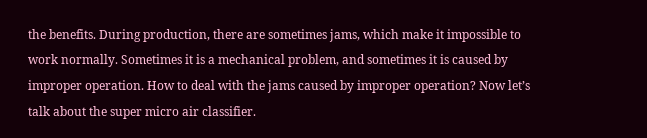the benefits. During production, there are sometimes jams, which make it impossible to work normally. Sometimes it is a mechanical problem, and sometimes it is caused by improper operation. How to deal with the jams caused by improper operation? Now let’s talk about the super micro air classifier.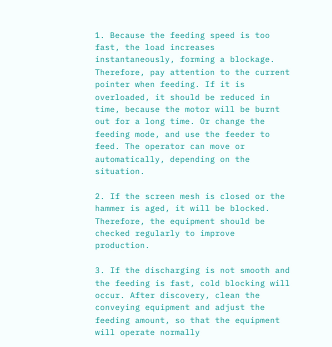1. Because the feeding speed is too fast, the load increases instantaneously, forming a blockage. Therefore, pay attention to the current pointer when feeding. If it is overloaded, it should be reduced in time, because the motor will be burnt out for a long time. Or change the feeding mode, and use the feeder to feed. The operator can move or automatically, depending on the situation.

2. If the screen mesh is closed or the hammer is aged, it will be blocked. Therefore, the equipment should be checked regularly to improve production.

3. If the discharging is not smooth and the feeding is fast, cold blocking will occur. After discovery, clean the conveying equipment and adjust the feeding amount, so that the equipment will operate normally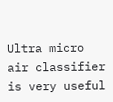Ultra micro air classifier is very useful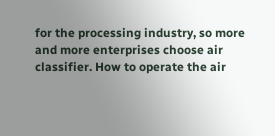for the processing industry, so more and more enterprises choose air classifier. How to operate the air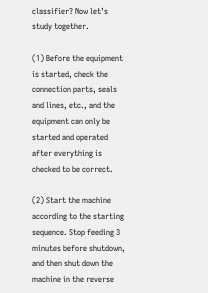classifier? Now let’s study together.

(1) Before the equipment is started, check the connection parts, seals and lines, etc., and the equipment can only be started and operated after everything is checked to be correct.

(2) Start the machine according to the starting sequence. Stop feeding 3 minutes before shutdown, and then shut down the machine in the reverse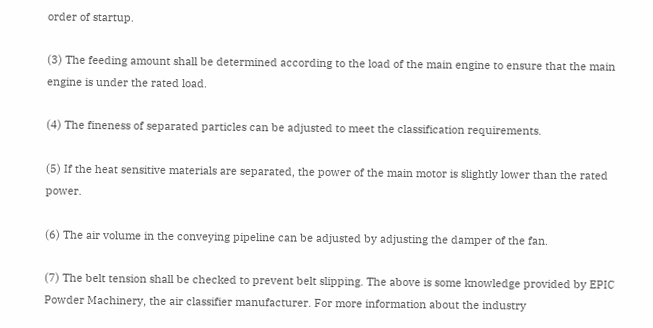order of startup.

(3) The feeding amount shall be determined according to the load of the main engine to ensure that the main engine is under the rated load.

(4) The fineness of separated particles can be adjusted to meet the classification requirements.

(5) If the heat sensitive materials are separated, the power of the main motor is slightly lower than the rated power.

(6) The air volume in the conveying pipeline can be adjusted by adjusting the damper of the fan.

(7) The belt tension shall be checked to prevent belt slipping. The above is some knowledge provided by EPIC Powder Machinery, the air classifier manufacturer. For more information about the industry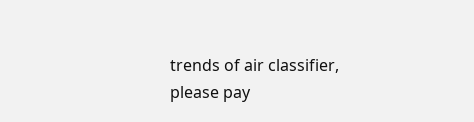trends of air classifier, please pay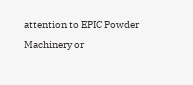attention to EPIC Powder Machinery or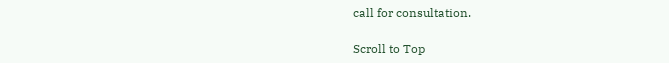call for consultation.

Scroll to Top